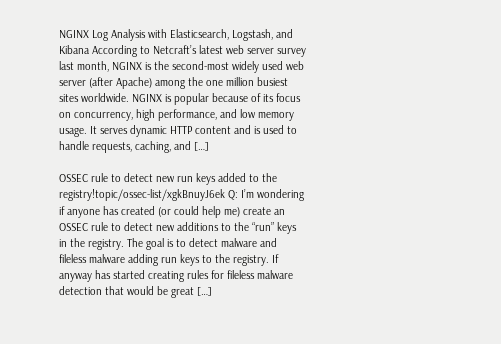NGINX Log Analysis with Elasticsearch, Logstash, and Kibana According to Netcraft’s latest web server survey last month, NGINX is the second-most widely used web server (after Apache) among the one million busiest sites worldwide. NGINX is popular because of its focus on concurrency, high performance, and low memory usage. It serves dynamic HTTP content and is used to handle requests, caching, and […]

OSSEC rule to detect new run keys added to the registry!topic/ossec-list/xgkBnuyJ6ek Q: I’m wondering if anyone has created (or could help me) create an OSSEC rule to detect new additions to the “run” keys in the registry. The goal is to detect malware and fileless malware adding run keys to the registry. If anyway has started creating rules for fileless malware detection that would be great […]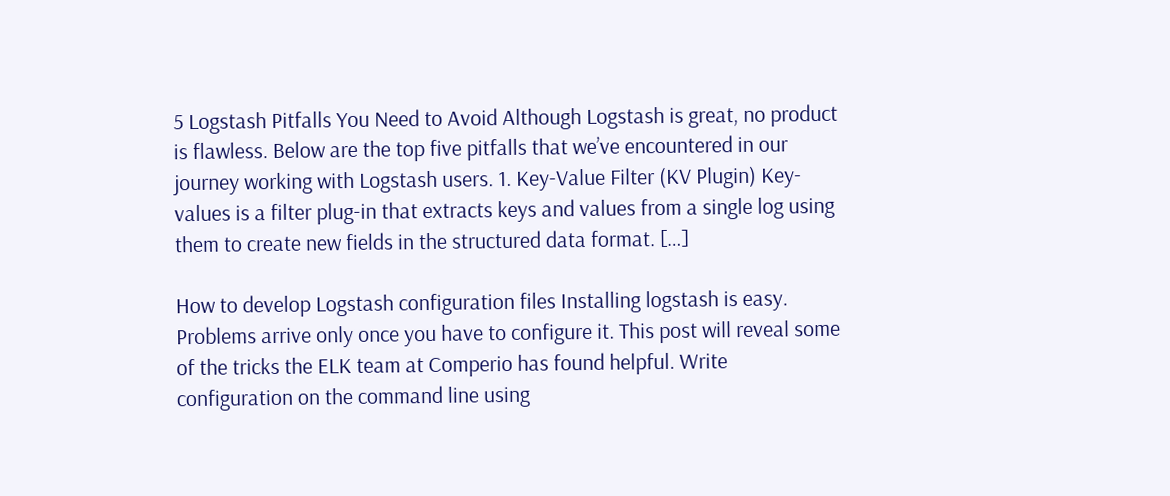5 Logstash Pitfalls You Need to Avoid Although Logstash is great, no product is flawless. Below are the top five pitfalls that we’ve encountered in our journey working with Logstash users. 1. Key-Value Filter (KV Plugin) Key-values is a filter plug-in that extracts keys and values from a single log using them to create new fields in the structured data format. […]

How to develop Logstash configuration files Installing logstash is easy. Problems arrive only once you have to configure it. This post will reveal some of the tricks the ELK team at Comperio has found helpful. Write configuration on the command line using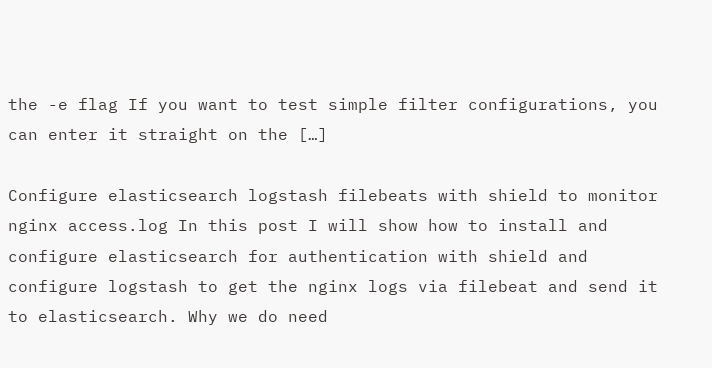the -e flag If you want to test simple filter configurations, you can enter it straight on the […]

Configure elasticsearch logstash filebeats with shield to monitor nginx access.log In this post I will show how to install and configure elasticsearch for authentication with shield and configure logstash to get the nginx logs via filebeat and send it to elasticsearch. Why we do need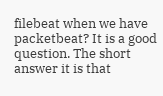filebeat when we have packetbeat? It is a good question. The short answer it is that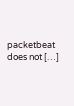packetbeat does not […]